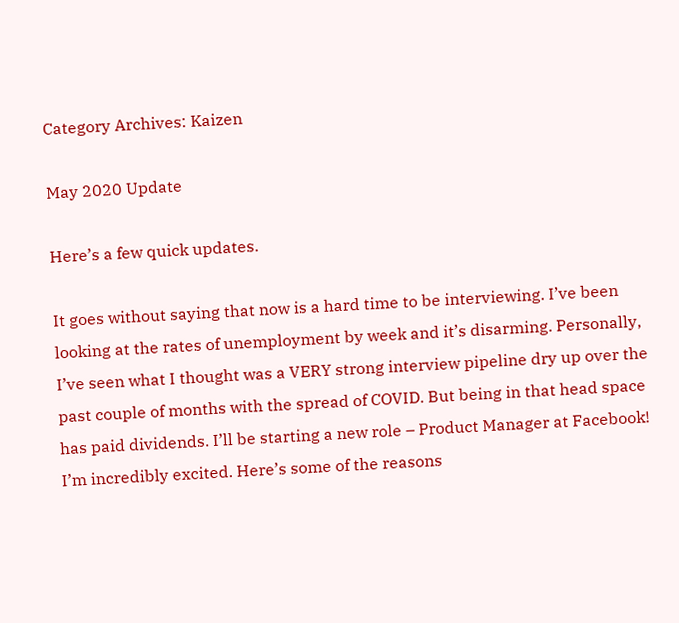Category Archives: Kaizen

May 2020 Update

Here’s a few quick updates.

It goes without saying that now is a hard time to be interviewing. I’ve been looking at the rates of unemployment by week and it’s disarming. Personally, I’ve seen what I thought was a VERY strong interview pipeline dry up over the past couple of months with the spread of COVID. But being in that head space has paid dividends. I’ll be starting a new role – Product Manager at Facebook! I’m incredibly excited. Here’s some of the reasons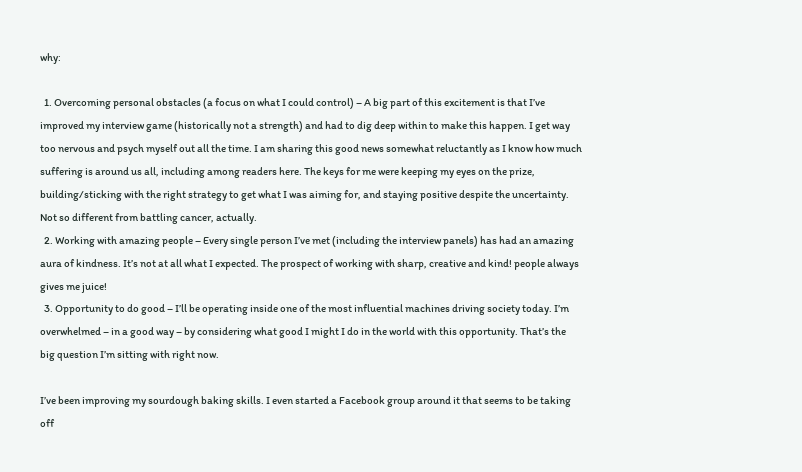why:

  1. Overcoming personal obstacles (a focus on what I could control) – A big part of this excitement is that I’ve improved my interview game (historically not a strength) and had to dig deep within to make this happen. I get way too nervous and psych myself out all the time. I am sharing this good news somewhat reluctantly as I know how much suffering is around us all, including among readers here. The keys for me were keeping my eyes on the prize, building/sticking with the right strategy to get what I was aiming for, and staying positive despite the uncertainty. Not so different from battling cancer, actually.
  2. Working with amazing people – Every single person I’ve met (including the interview panels) has had an amazing aura of kindness. It’s not at all what I expected. The prospect of working with sharp, creative and kind! people always gives me juice!
  3. Opportunity to do good – I’ll be operating inside one of the most influential machines driving society today. I’m overwhelmed – in a good way – by considering what good I might I do in the world with this opportunity. That’s the big question I’m sitting with right now.

I’ve been improving my sourdough baking skills. I even started a Facebook group around it that seems to be taking off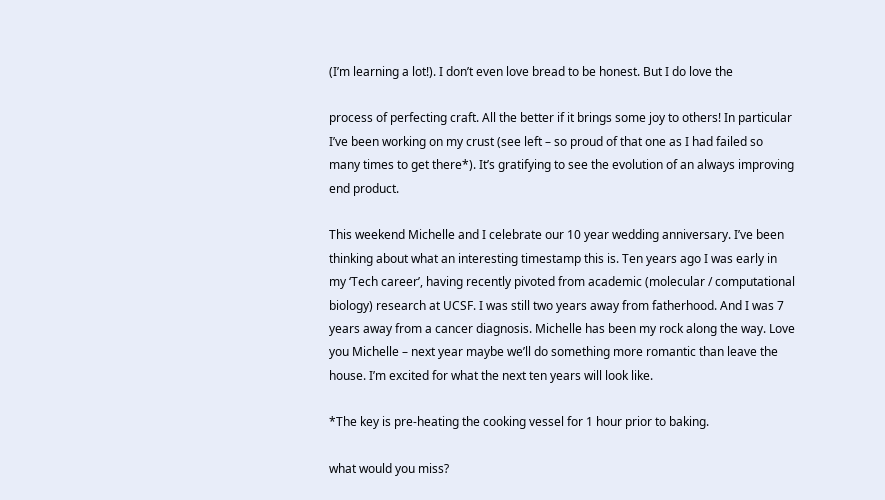(I’m learning a lot!). I don’t even love bread to be honest. But I do love the

process of perfecting craft. All the better if it brings some joy to others! In particular I’ve been working on my crust (see left – so proud of that one as I had failed so many times to get there*). It’s gratifying to see the evolution of an always improving end product.

This weekend Michelle and I celebrate our 10 year wedding anniversary. I’ve been thinking about what an interesting timestamp this is. Ten years ago I was early in my ‘Tech career’, having recently pivoted from academic (molecular / computational biology) research at UCSF. I was still two years away from fatherhood. And I was 7 years away from a cancer diagnosis. Michelle has been my rock along the way. Love you Michelle – next year maybe we’ll do something more romantic than leave the house. I’m excited for what the next ten years will look like.

*The key is pre-heating the cooking vessel for 1 hour prior to baking.

what would you miss?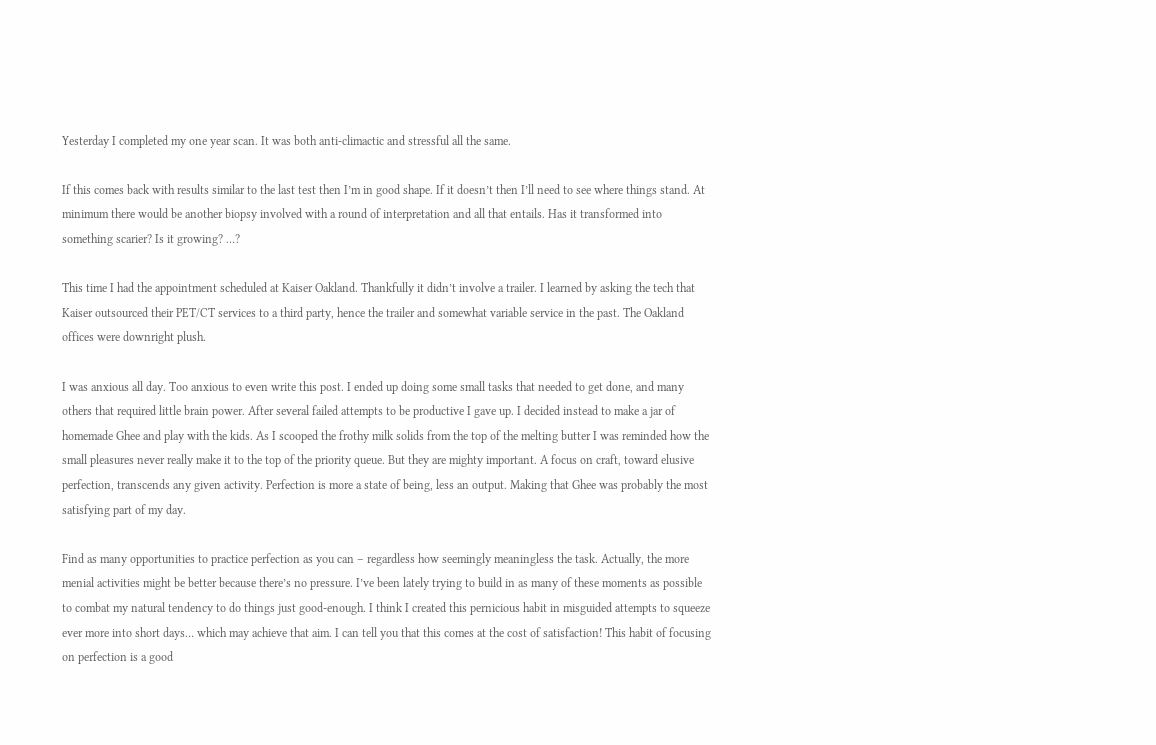Yesterday I completed my one year scan. It was both anti-climactic and stressful all the same.

If this comes back with results similar to the last test then I’m in good shape. If it doesn’t then I’ll need to see where things stand. At minimum there would be another biopsy involved with a round of interpretation and all that entails. Has it transformed into something scarier? Is it growing? …?

This time I had the appointment scheduled at Kaiser Oakland. Thankfully it didn’t involve a trailer. I learned by asking the tech that Kaiser outsourced their PET/CT services to a third party, hence the trailer and somewhat variable service in the past. The Oakland offices were downright plush.

I was anxious all day. Too anxious to even write this post. I ended up doing some small tasks that needed to get done, and many others that required little brain power. After several failed attempts to be productive I gave up. I decided instead to make a jar of homemade Ghee and play with the kids. As I scooped the frothy milk solids from the top of the melting butter I was reminded how the small pleasures never really make it to the top of the priority queue. But they are mighty important. A focus on craft, toward elusive perfection, transcends any given activity. Perfection is more a state of being, less an output. Making that Ghee was probably the most satisfying part of my day.

Find as many opportunities to practice perfection as you can – regardless how seemingly meaningless the task. Actually, the more menial activities might be better because there’s no pressure. I’ve been lately trying to build in as many of these moments as possible to combat my natural tendency to do things just good-enough. I think I created this pernicious habit in misguided attempts to squeeze ever more into short days… which may achieve that aim. I can tell you that this comes at the cost of satisfaction! This habit of focusing on perfection is a good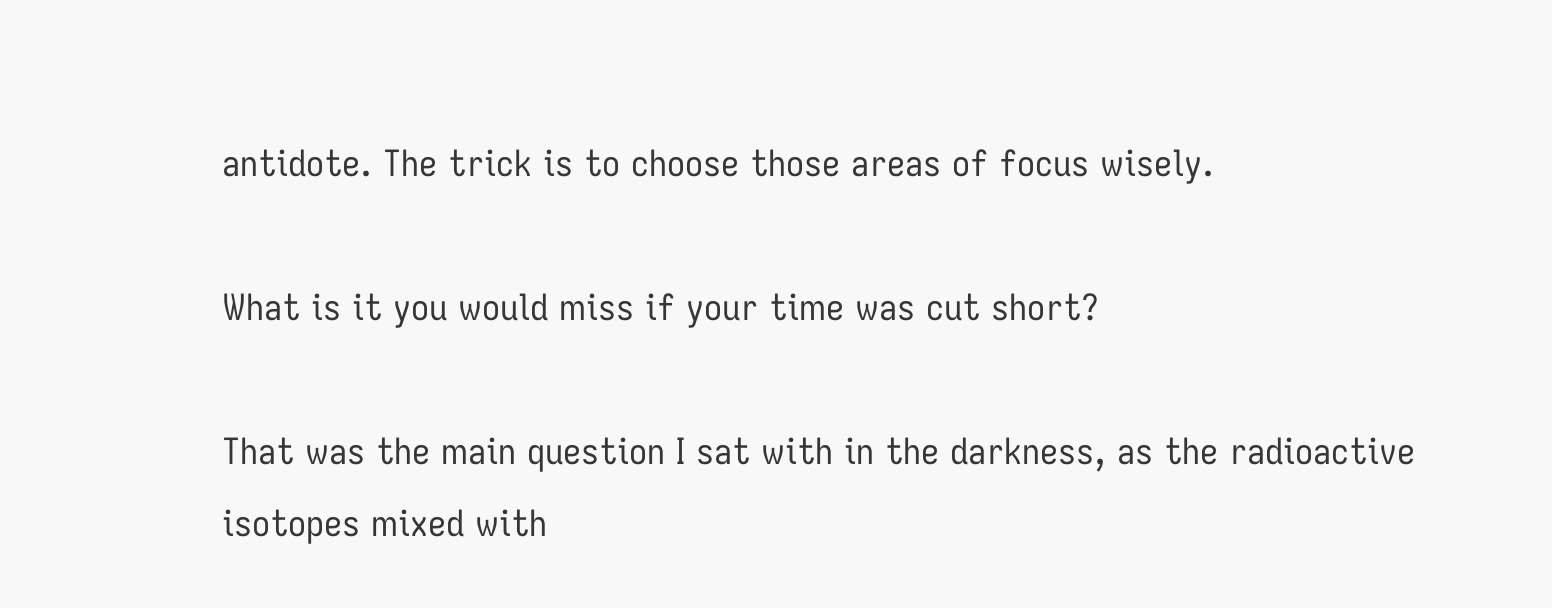antidote. The trick is to choose those areas of focus wisely.

What is it you would miss if your time was cut short?

That was the main question I sat with in the darkness, as the radioactive isotopes mixed with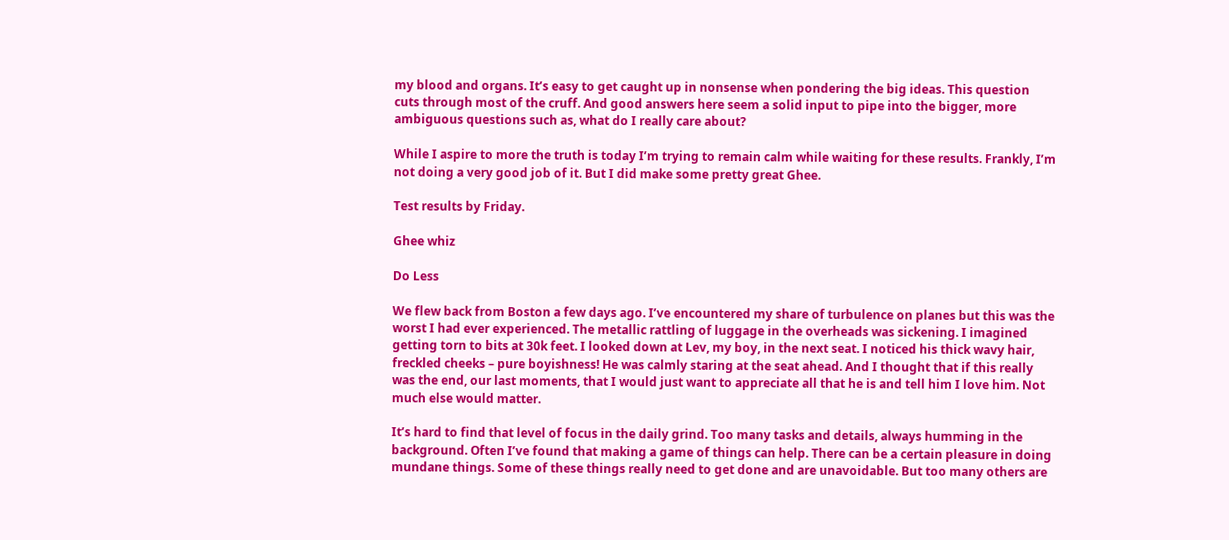my blood and organs. It’s easy to get caught up in nonsense when pondering the big ideas. This question cuts through most of the cruff. And good answers here seem a solid input to pipe into the bigger, more ambiguous questions such as, what do I really care about?

While I aspire to more the truth is today I’m trying to remain calm while waiting for these results. Frankly, I’m not doing a very good job of it. But I did make some pretty great Ghee.

Test results by Friday.

Ghee whiz

Do Less

We flew back from Boston a few days ago. I’ve encountered my share of turbulence on planes but this was the worst I had ever experienced. The metallic rattling of luggage in the overheads was sickening. I imagined getting torn to bits at 30k feet. I looked down at Lev, my boy, in the next seat. I noticed his thick wavy hair, freckled cheeks – pure boyishness! He was calmly staring at the seat ahead. And I thought that if this really was the end, our last moments, that I would just want to appreciate all that he is and tell him I love him. Not much else would matter.

It’s hard to find that level of focus in the daily grind. Too many tasks and details, always humming in the background. Often I’ve found that making a game of things can help. There can be a certain pleasure in doing mundane things. Some of these things really need to get done and are unavoidable. But too many others are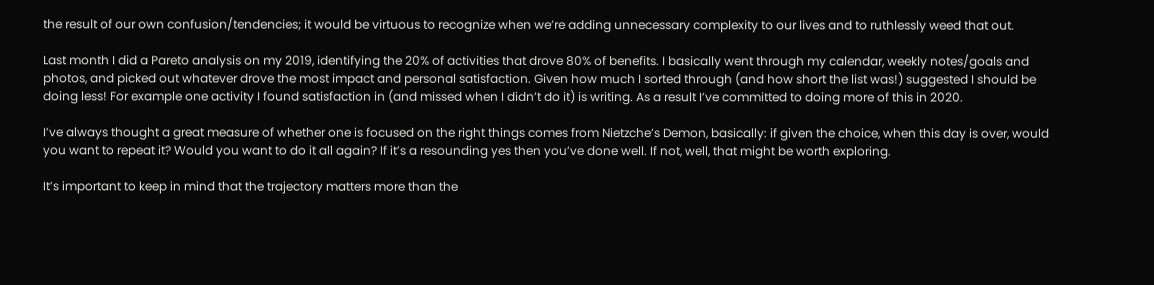the result of our own confusion/tendencies; it would be virtuous to recognize when we’re adding unnecessary complexity to our lives and to ruthlessly weed that out.

Last month I did a Pareto analysis on my 2019, identifying the 20% of activities that drove 80% of benefits. I basically went through my calendar, weekly notes/goals and photos, and picked out whatever drove the most impact and personal satisfaction. Given how much I sorted through (and how short the list was!) suggested I should be doing less! For example one activity I found satisfaction in (and missed when I didn’t do it) is writing. As a result I’ve committed to doing more of this in 2020.

I’ve always thought a great measure of whether one is focused on the right things comes from Nietzche’s Demon, basically: if given the choice, when this day is over, would you want to repeat it? Would you want to do it all again? If it’s a resounding yes then you’ve done well. If not, well, that might be worth exploring.

It’s important to keep in mind that the trajectory matters more than the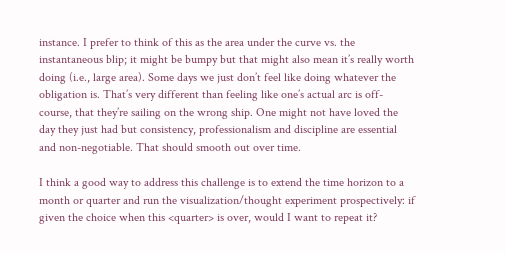instance. I prefer to think of this as the area under the curve vs. the instantaneous blip; it might be bumpy but that might also mean it’s really worth doing (i.e., large area). Some days we just don’t feel like doing whatever the obligation is. That’s very different than feeling like one’s actual arc is off-course, that they’re sailing on the wrong ship. One might not have loved the day they just had but consistency, professionalism and discipline are essential and non-negotiable. That should smooth out over time.

I think a good way to address this challenge is to extend the time horizon to a month or quarter and run the visualization/thought experiment prospectively: if given the choice when this <quarter> is over, would I want to repeat it?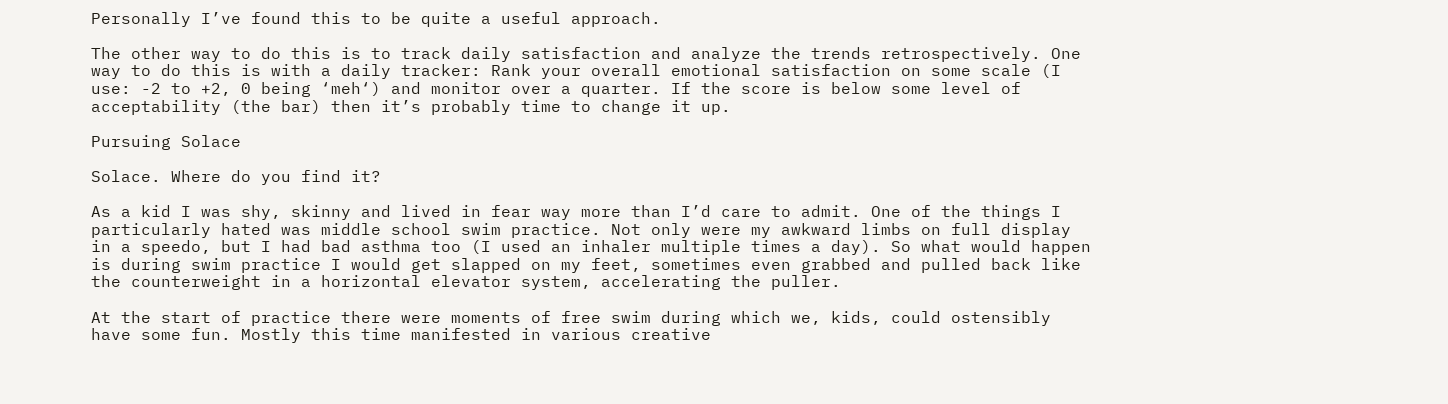Personally I’ve found this to be quite a useful approach.

The other way to do this is to track daily satisfaction and analyze the trends retrospectively. One way to do this is with a daily tracker: Rank your overall emotional satisfaction on some scale (I use: -2 to +2, 0 being ‘meh‘) and monitor over a quarter. If the score is below some level of acceptability (the bar) then it’s probably time to change it up.

Pursuing Solace

Solace. Where do you find it?

As a kid I was shy, skinny and lived in fear way more than I’d care to admit. One of the things I particularly hated was middle school swim practice. Not only were my awkward limbs on full display in a speedo, but I had bad asthma too (I used an inhaler multiple times a day). So what would happen is during swim practice I would get slapped on my feet, sometimes even grabbed and pulled back like the counterweight in a horizontal elevator system, accelerating the puller.

At the start of practice there were moments of free swim during which we, kids, could ostensibly have some fun. Mostly this time manifested in various creative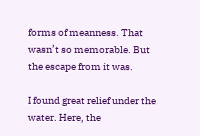forms of meanness. That wasn’t so memorable. But the escape from it was.

I found great relief under the water. Here, the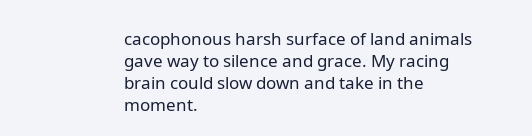cacophonous harsh surface of land animals gave way to silence and grace. My racing brain could slow down and take in the moment.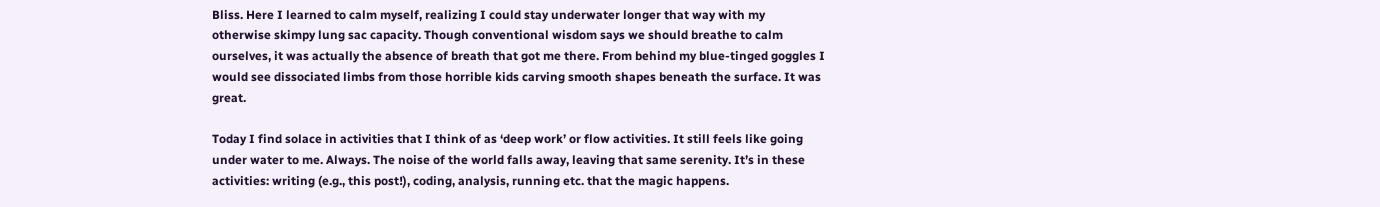Bliss. Here I learned to calm myself, realizing I could stay underwater longer that way with my otherwise skimpy lung sac capacity. Though conventional wisdom says we should breathe to calm ourselves, it was actually the absence of breath that got me there. From behind my blue-tinged goggles I would see dissociated limbs from those horrible kids carving smooth shapes beneath the surface. It was great.

Today I find solace in activities that I think of as ‘deep work’ or flow activities. It still feels like going under water to me. Always. The noise of the world falls away, leaving that same serenity. It’s in these activities: writing (e.g., this post!), coding, analysis, running etc. that the magic happens.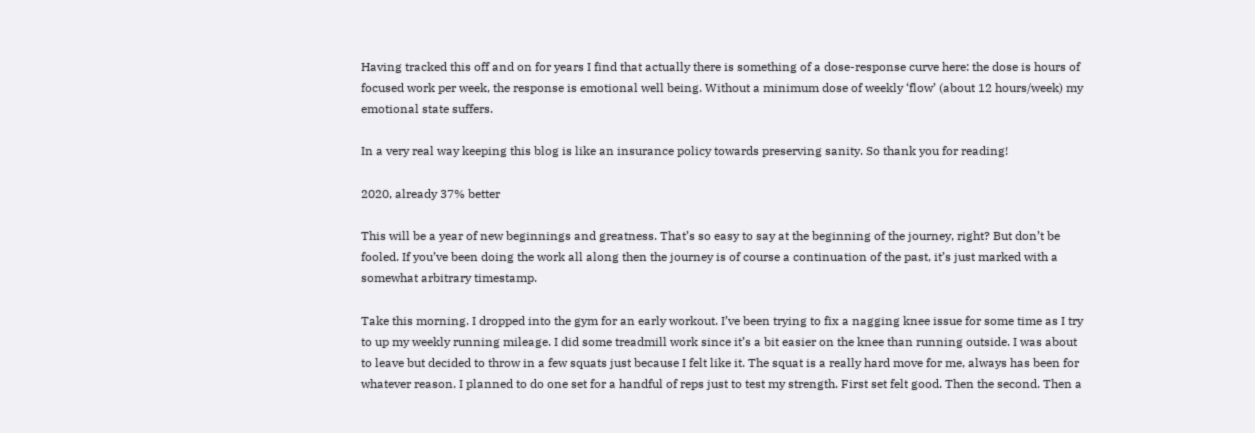Having tracked this off and on for years I find that actually there is something of a dose-response curve here: the dose is hours of focused work per week, the response is emotional well being. Without a minimum dose of weekly ‘flow’ (about 12 hours/week) my emotional state suffers.

In a very real way keeping this blog is like an insurance policy towards preserving sanity. So thank you for reading!

2020, already 37% better

This will be a year of new beginnings and greatness. That’s so easy to say at the beginning of the journey, right? But don’t be fooled. If you’ve been doing the work all along then the journey is of course a continuation of the past, it’s just marked with a somewhat arbitrary timestamp.

Take this morning. I dropped into the gym for an early workout. I’ve been trying to fix a nagging knee issue for some time as I try to up my weekly running mileage. I did some treadmill work since it’s a bit easier on the knee than running outside. I was about to leave but decided to throw in a few squats just because I felt like it. The squat is a really hard move for me, always has been for whatever reason. I planned to do one set for a handful of reps just to test my strength. First set felt good. Then the second. Then a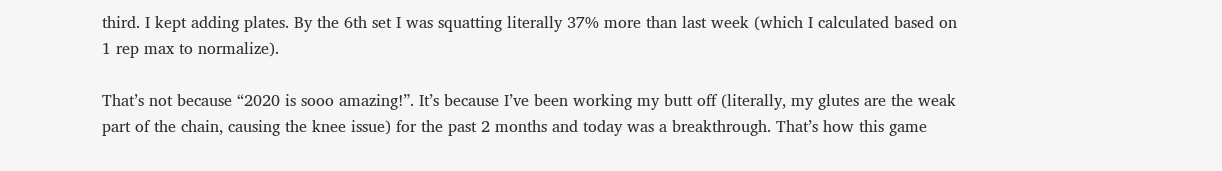third. I kept adding plates. By the 6th set I was squatting literally 37% more than last week (which I calculated based on 1 rep max to normalize).

That’s not because “2020 is sooo amazing!”. It’s because I’ve been working my butt off (literally, my glutes are the weak part of the chain, causing the knee issue) for the past 2 months and today was a breakthrough. That’s how this game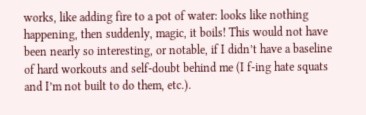works, like adding fire to a pot of water: looks like nothing happening, then suddenly, magic, it boils! This would not have been nearly so interesting, or notable, if I didn’t have a baseline of hard workouts and self-doubt behind me (I f-ing hate squats and I’m not built to do them, etc.).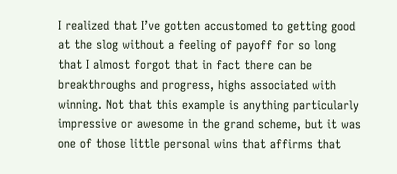I realized that I’ve gotten accustomed to getting good at the slog without a feeling of payoff for so long that I almost forgot that in fact there can be breakthroughs and progress, highs associated with winning. Not that this example is anything particularly impressive or awesome in the grand scheme, but it was one of those little personal wins that affirms that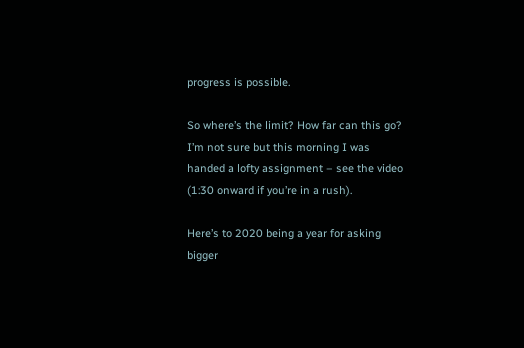progress is possible.

So where’s the limit? How far can this go? I’m not sure but this morning I was handed a lofty assignment – see the video (1:30 onward if you’re in a rush).

Here’s to 2020 being a year for asking bigger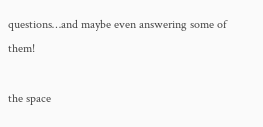questions…and maybe even answering some of them!

the space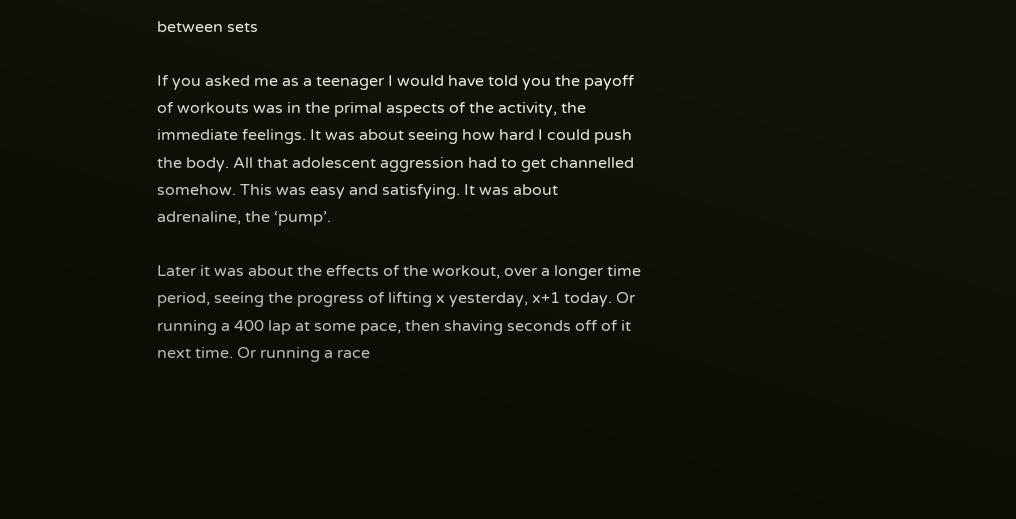between sets

If you asked me as a teenager I would have told you the payoff of workouts was in the primal aspects of the activity, the immediate feelings. It was about seeing how hard I could push the body. All that adolescent aggression had to get channelled somehow. This was easy and satisfying. It was about adrenaline, the ‘pump’.

Later it was about the effects of the workout, over a longer time period, seeing the progress of lifting x yesterday, x+1 today. Or running a 400 lap at some pace, then shaving seconds off of it next time. Or running a race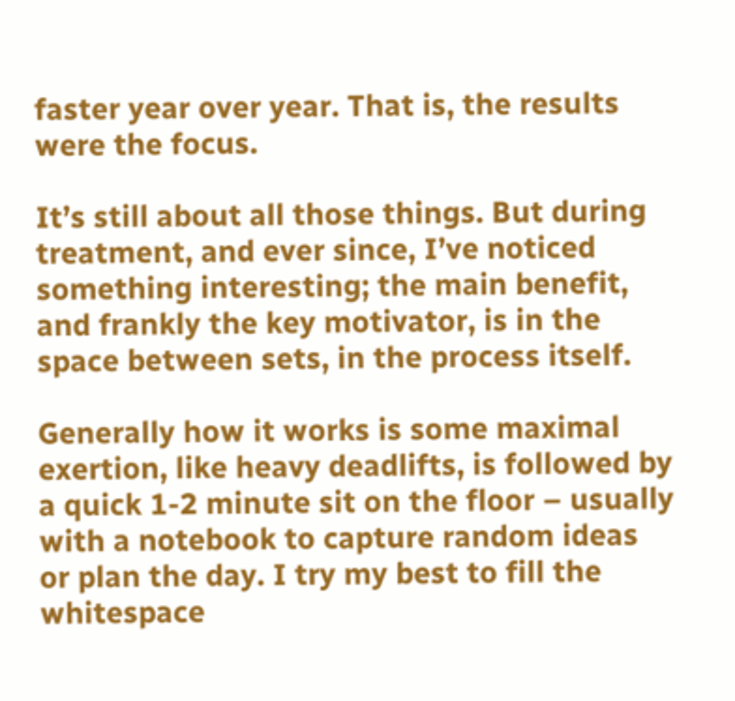faster year over year. That is, the results were the focus.

It’s still about all those things. But during treatment, and ever since, I’ve noticed something interesting; the main benefit, and frankly the key motivator, is in the space between sets, in the process itself.

Generally how it works is some maximal exertion, like heavy deadlifts, is followed by a quick 1-2 minute sit on the floor – usually with a notebook to capture random ideas or plan the day. I try my best to fill the whitespace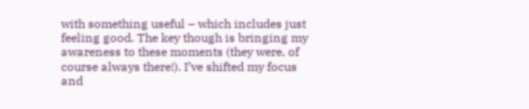with something useful – which includes just feeling good. The key though is bringing my awareness to these moments (they were, of course always there!). I’ve shifted my focus and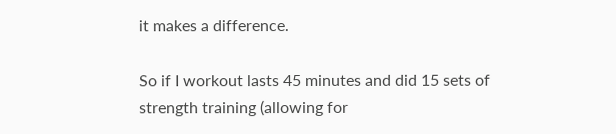it makes a difference.

So if I workout lasts 45 minutes and did 15 sets of strength training (allowing for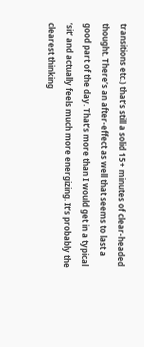transitions etc.) that’s still a solid 15+ minutes of clear-headed thought. There’s an after-effect as well that seems to last a good part of the day. That’s more than I would get in a typical ‘sit’ and actually feels much more energizing. It’s probably the clearest thinking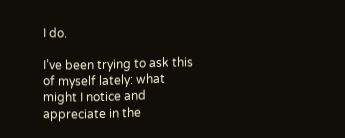I do.

I’ve been trying to ask this of myself lately: what might I notice and appreciate in the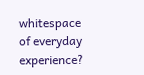whitespace of everyday experience?